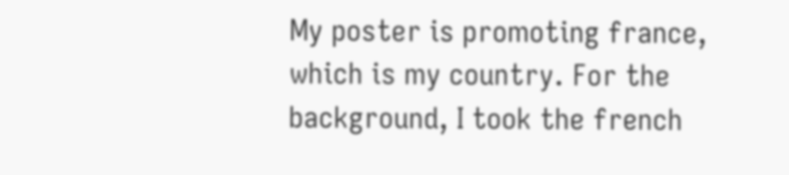My poster is promoting france, which is my country. For the background, I took the french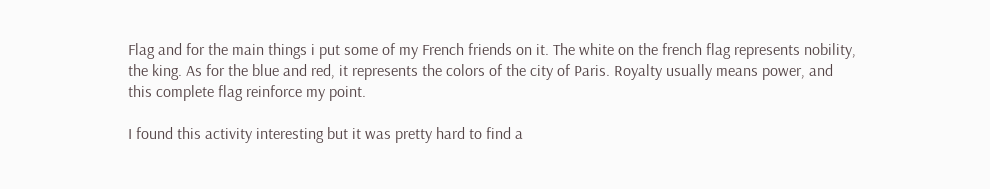Flag and for the main things i put some of my French friends on it. The white on the french flag represents nobility, the king. As for the blue and red, it represents the colors of the city of Paris. Royalty usually means power, and this complete flag reinforce my point.

I found this activity interesting but it was pretty hard to find a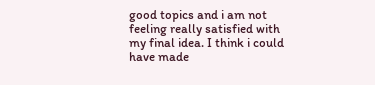good topics and i am not feeling really satisfied with my final idea. I think i could have made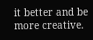it better and be more creative.